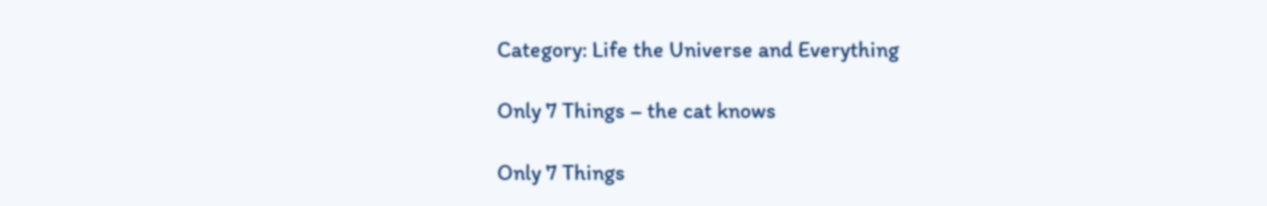Category: Life the Universe and Everything

Only 7 Things – the cat knows

Only 7 Things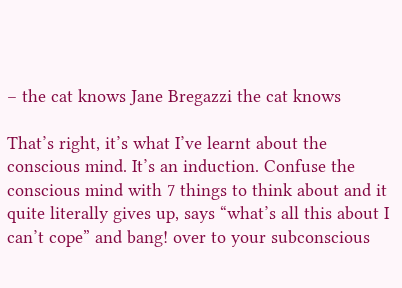– the cat knows Jane Bregazzi the cat knows

That’s right, it’s what I’ve learnt about the conscious mind. It’s an induction. Confuse the conscious mind with 7 things to think about and it quite literally gives up, says “what’s all this about I can’t cope” and bang! over to your subconscious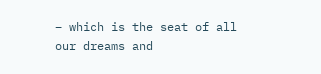– which is the seat of all our dreams and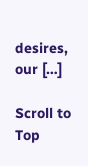desires, our […]

Scroll to Top